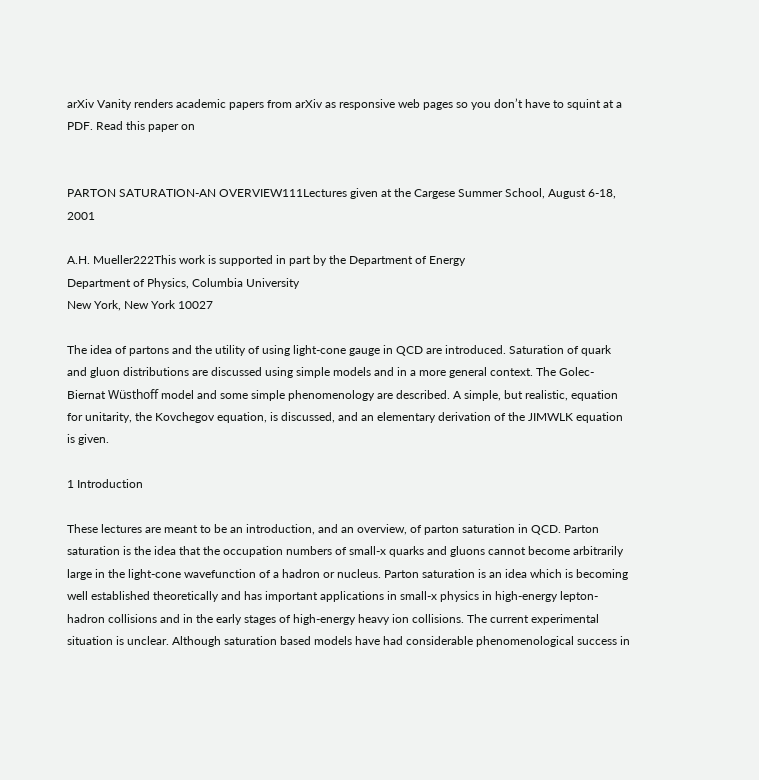arXiv Vanity renders academic papers from arXiv as responsive web pages so you don’t have to squint at a PDF. Read this paper on


PARTON SATURATION-AN OVERVIEW111Lectures given at the Cargese Summer School, August 6-18, 2001

A.H. Mueller222This work is supported in part by the Department of Energy
Department of Physics, Columbia University
New York, New York 10027

The idea of partons and the utility of using light-cone gauge in QCD are introduced. Saturation of quark and gluon distributions are discussed using simple models and in a more general context. The Golec-Biernat Wüsthoff model and some simple phenomenology are described. A simple, but realistic, equation for unitarity, the Kovchegov equation, is discussed, and an elementary derivation of the JIMWLK equation is given.

1 Introduction

These lectures are meant to be an introduction, and an overview, of parton saturation in QCD. Parton saturation is the idea that the occupation numbers of small-x quarks and gluons cannot become arbitrarily large in the light-cone wavefunction of a hadron or nucleus. Parton saturation is an idea which is becoming well established theoretically and has important applications in small-x physics in high-energy lepton-hadron collisions and in the early stages of high-energy heavy ion collisions. The current experimental situation is unclear. Although saturation based models have had considerable phenomenological success in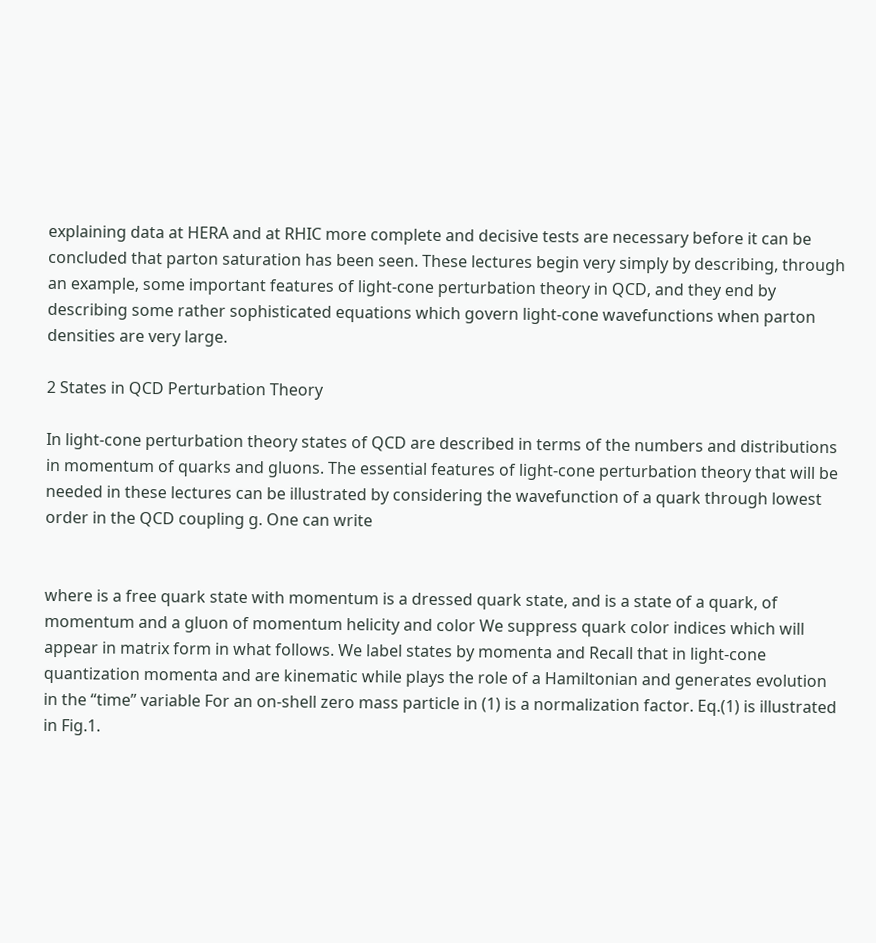explaining data at HERA and at RHIC more complete and decisive tests are necessary before it can be concluded that parton saturation has been seen. These lectures begin very simply by describing, through an example, some important features of light-cone perturbation theory in QCD, and they end by describing some rather sophisticated equations which govern light-cone wavefunctions when parton densities are very large.

2 States in QCD Perturbation Theory

In light-cone perturbation theory states of QCD are described in terms of the numbers and distributions in momentum of quarks and gluons. The essential features of light-cone perturbation theory that will be needed in these lectures can be illustrated by considering the wavefunction of a quark through lowest order in the QCD coupling g. One can write


where is a free quark state with momentum is a dressed quark state, and is a state of a quark, of momentum and a gluon of momentum helicity and color We suppress quark color indices which will appear in matrix form in what follows. We label states by momenta and Recall that in light-cone quantization momenta and are kinematic while plays the role of a Hamiltonian and generates evolution in the “time” variable For an on-shell zero mass particle in (1) is a normalization factor. Eq.(1) is illustrated in Fig.1.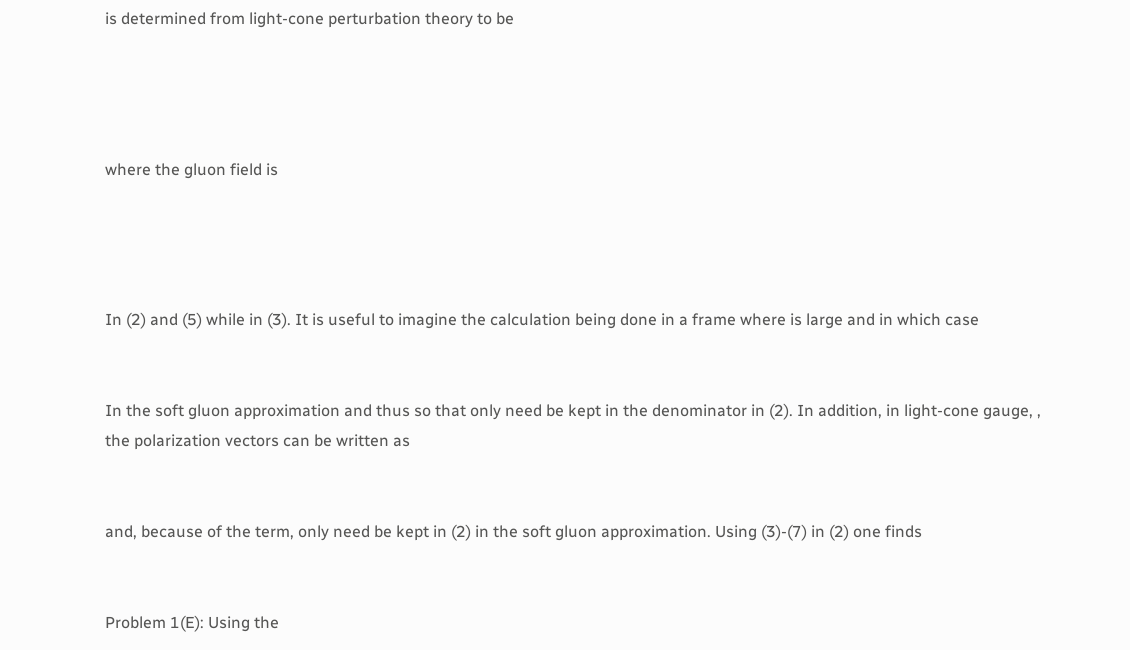is determined from light-cone perturbation theory to be




where the gluon field is




In (2) and (5) while in (3). It is useful to imagine the calculation being done in a frame where is large and in which case


In the soft gluon approximation and thus so that only need be kept in the denominator in (2). In addition, in light-cone gauge, , the polarization vectors can be written as


and, because of the term, only need be kept in (2) in the soft gluon approximation. Using (3)-(7) in (2) one finds


Problem 1(E): Using the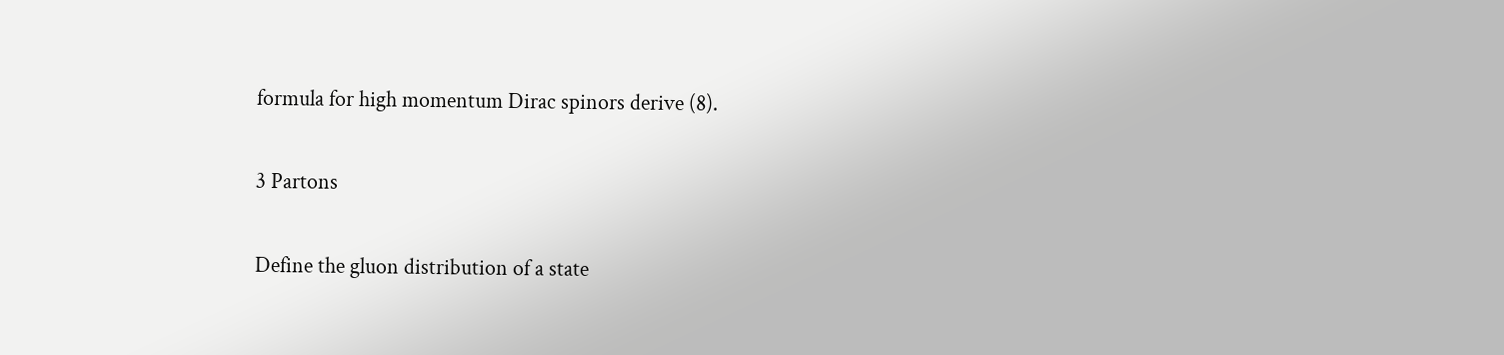formula for high momentum Dirac spinors derive (8).

3 Partons

Define the gluon distribution of a state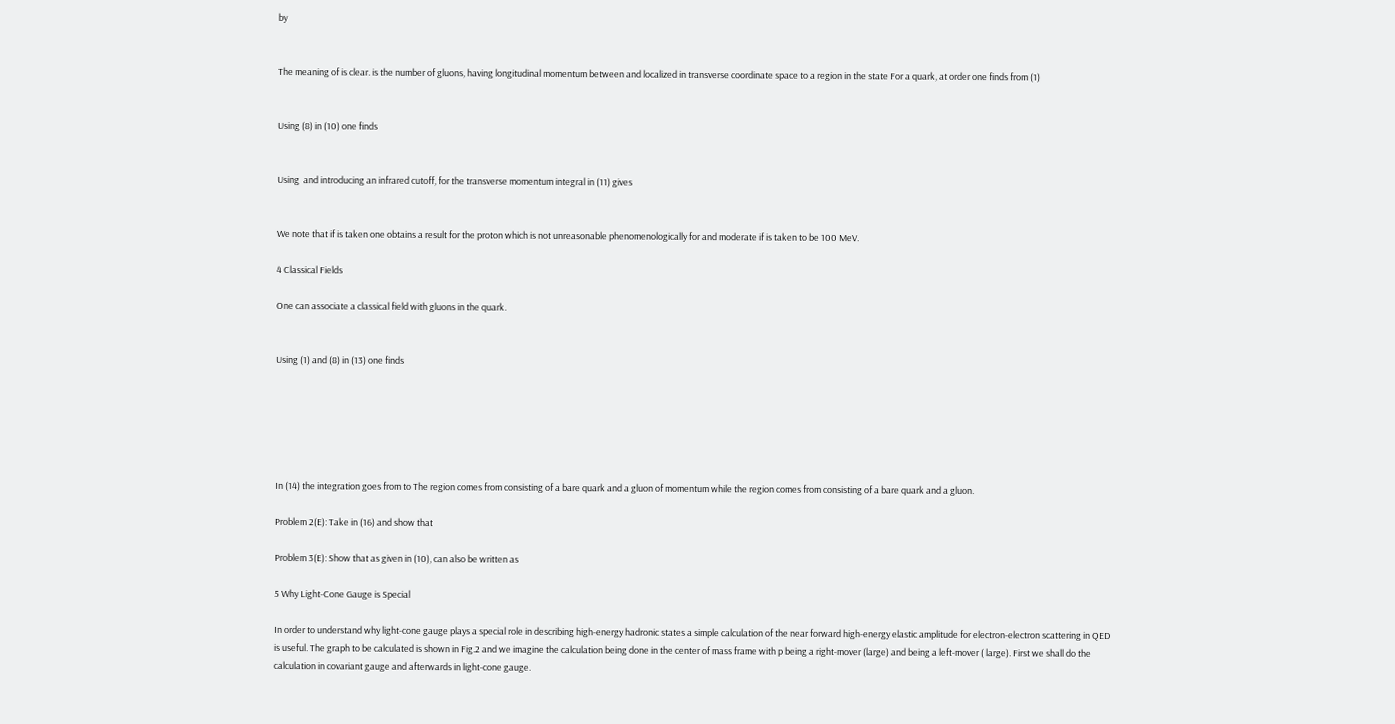by


The meaning of is clear. is the number of gluons, having longitudinal momentum between and localized in transverse coordinate space to a region in the state For a quark, at order one finds from (1)


Using (8) in (10) one finds


Using  and introducing an infrared cutoff, for the transverse momentum integral in (11) gives


We note that if is taken one obtains a result for the proton which is not unreasonable phenomenologically for and moderate if is taken to be 100 MeV.

4 Classical Fields

One can associate a classical field with gluons in the quark.


Using (1) and (8) in (13) one finds






In (14) the integration goes from to The region comes from consisting of a bare quark and a gluon of momentum while the region comes from consisting of a bare quark and a gluon.

Problem 2(E): Take in (16) and show that

Problem 3(E): Show that as given in (10), can also be written as

5 Why Light-Cone Gauge is Special

In order to understand why light-cone gauge plays a special role in describing high-energy hadronic states a simple calculation of the near forward high-energy elastic amplitude for electron-electron scattering in QED is useful. The graph to be calculated is shown in Fig.2 and we imagine the calculation being done in the center of mass frame with p being a right-mover (large) and being a left-mover ( large). First we shall do the calculation in covariant gauge and afterwards in light-cone gauge.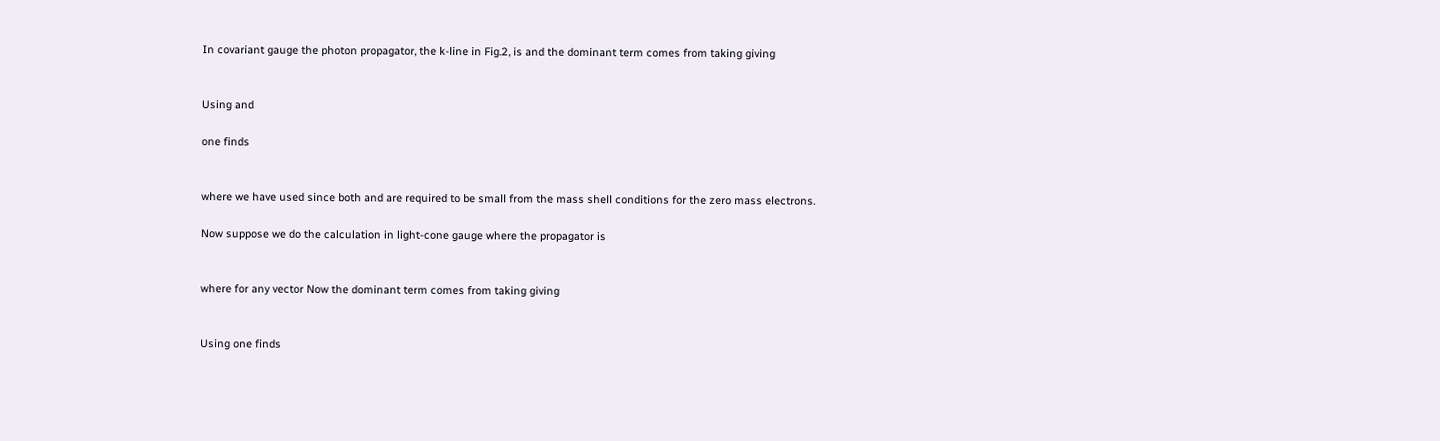In covariant gauge the photon propagator, the k-line in Fig.2, is and the dominant term comes from taking giving


Using and

one finds


where we have used since both and are required to be small from the mass shell conditions for the zero mass electrons.

Now suppose we do the calculation in light-cone gauge where the propagator is


where for any vector Now the dominant term comes from taking giving


Using one finds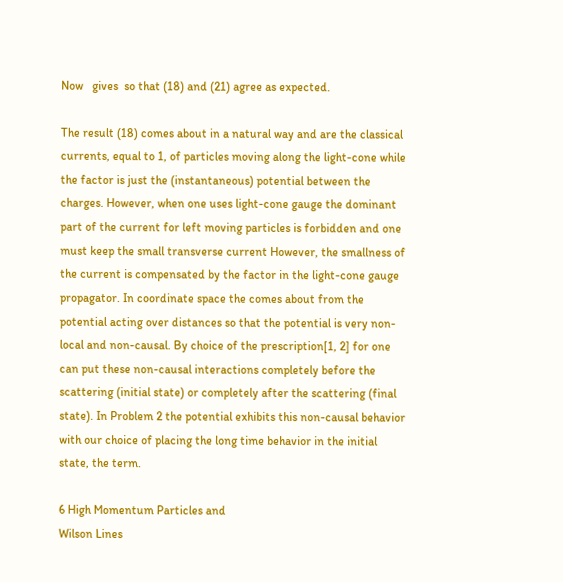Now   gives  so that (18) and (21) agree as expected.

The result (18) comes about in a natural way and are the classical currents, equal to 1, of particles moving along the light-cone while the factor is just the (instantaneous) potential between the charges. However, when one uses light-cone gauge the dominant part of the current for left moving particles is forbidden and one must keep the small transverse current However, the smallness of the current is compensated by the factor in the light-cone gauge propagator. In coordinate space the comes about from the potential acting over distances so that the potential is very non-local and non-causal. By choice of the prescription[1, 2] for one can put these non-causal interactions completely before the scattering (initial state) or completely after the scattering (final state). In Problem 2 the potential exhibits this non-causal behavior with our choice of placing the long time behavior in the initial state, the term.

6 High Momentum Particles and
Wilson Lines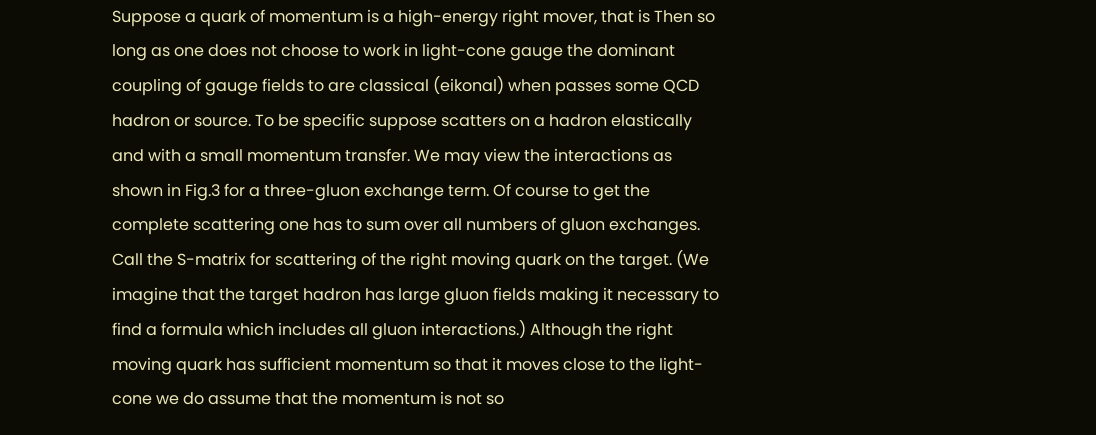Suppose a quark of momentum is a high-energy right mover, that is Then so long as one does not choose to work in light-cone gauge the dominant coupling of gauge fields to are classical (eikonal) when passes some QCD hadron or source. To be specific suppose scatters on a hadron elastically and with a small momentum transfer. We may view the interactions as shown in Fig.3 for a three-gluon exchange term. Of course to get the complete scattering one has to sum over all numbers of gluon exchanges. Call the S-matrix for scattering of the right moving quark on the target. (We imagine that the target hadron has large gluon fields making it necessary to find a formula which includes all gluon interactions.) Although the right moving quark has sufficient momentum so that it moves close to the light-cone we do assume that the momentum is not so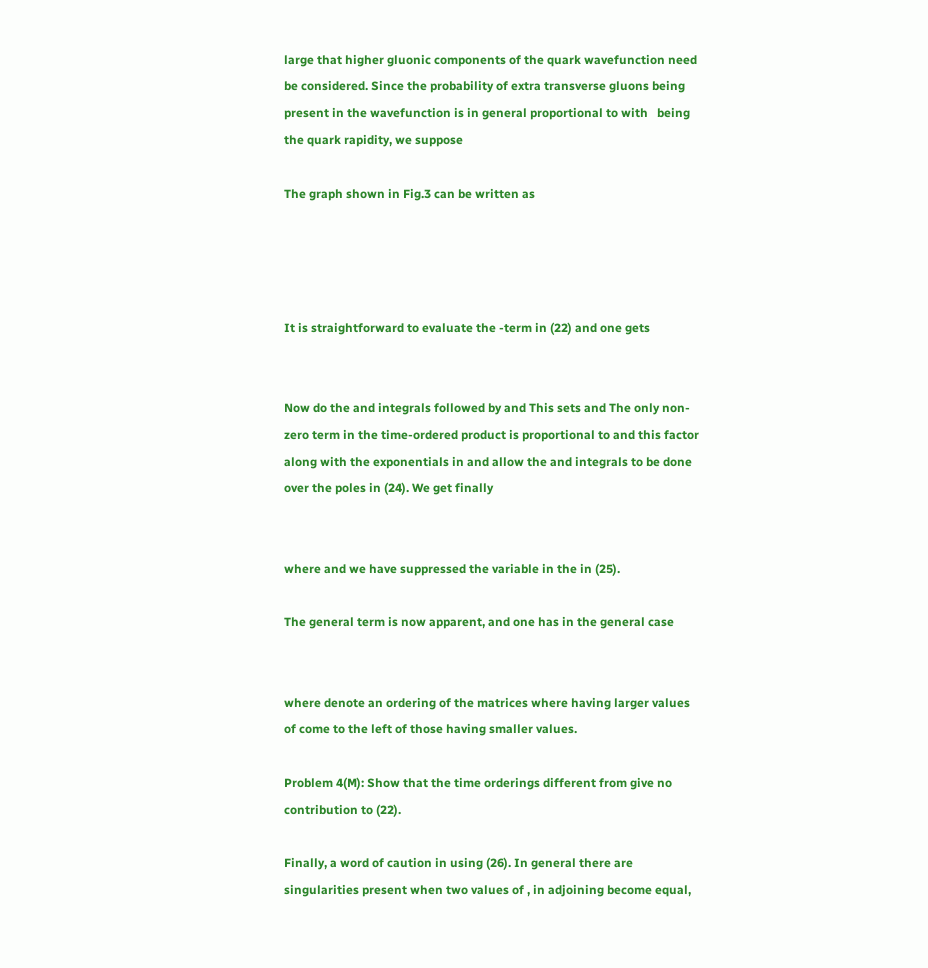large that higher gluonic components of the quark wavefunction need be considered. Since the probability of extra transverse gluons being present in the wavefunction is in general proportional to with   being the quark rapidity, we suppose

The graph shown in Fig.3 can be written as




It is straightforward to evaluate the -term in (22) and one gets


Now do the and integrals followed by and This sets and The only non-zero term in the time-ordered product is proportional to and this factor along with the exponentials in and allow the and integrals to be done over the poles in (24). We get finally


where and we have suppressed the variable in the in (25).

The general term is now apparent, and one has in the general case


where denote an ordering of the matrices where having larger values of come to the left of those having smaller values.

Problem 4(M): Show that the time orderings different from give no contribution to (22).

Finally, a word of caution in using (26). In general there are singularities present when two values of , in adjoining become equal,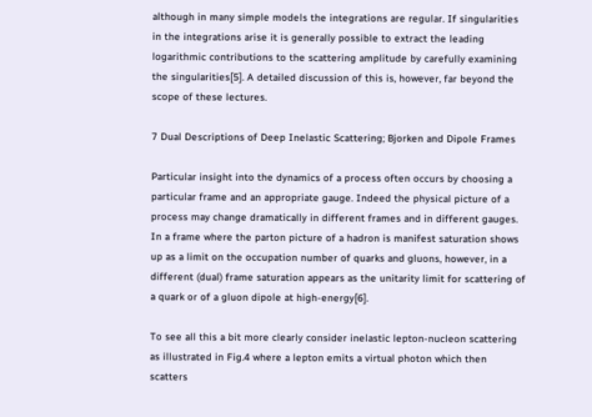although in many simple models the integrations are regular. If singularities in the integrations arise it is generally possible to extract the leading logarithmic contributions to the scattering amplitude by carefully examining the singularities[5]. A detailed discussion of this is, however, far beyond the scope of these lectures.

7 Dual Descriptions of Deep Inelastic Scattering; Bjorken and Dipole Frames

Particular insight into the dynamics of a process often occurs by choosing a particular frame and an appropriate gauge. Indeed the physical picture of a process may change dramatically in different frames and in different gauges. In a frame where the parton picture of a hadron is manifest saturation shows up as a limit on the occupation number of quarks and gluons, however, in a different (dual) frame saturation appears as the unitarity limit for scattering of a quark or of a gluon dipole at high-energy[6].

To see all this a bit more clearly consider inelastic lepton-nucleon scattering as illustrated in Fig.4 where a lepton emits a virtual photon which then scatters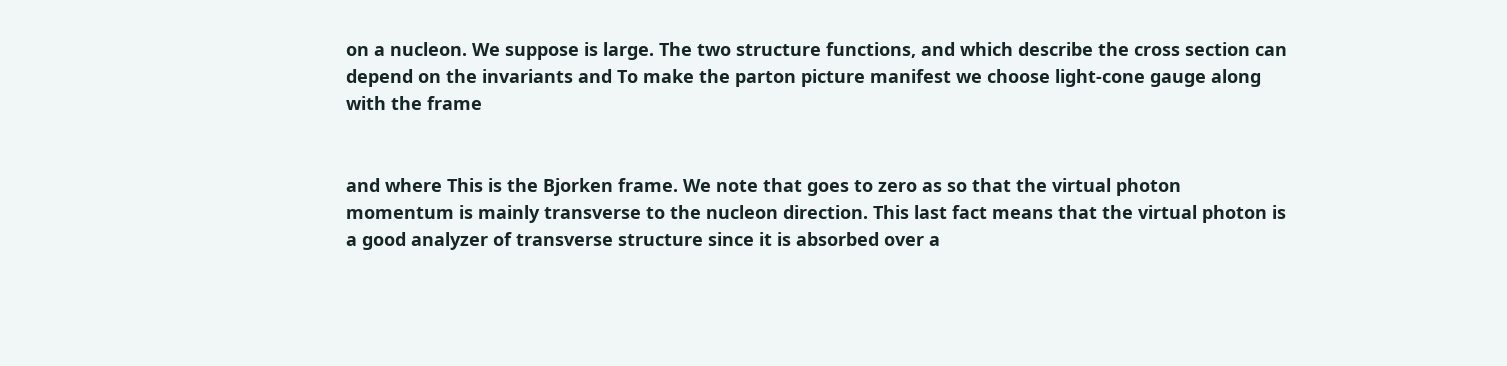on a nucleon. We suppose is large. The two structure functions, and which describe the cross section can depend on the invariants and To make the parton picture manifest we choose light-cone gauge along with the frame


and where This is the Bjorken frame. We note that goes to zero as so that the virtual photon momentum is mainly transverse to the nucleon direction. This last fact means that the virtual photon is a good analyzer of transverse structure since it is absorbed over a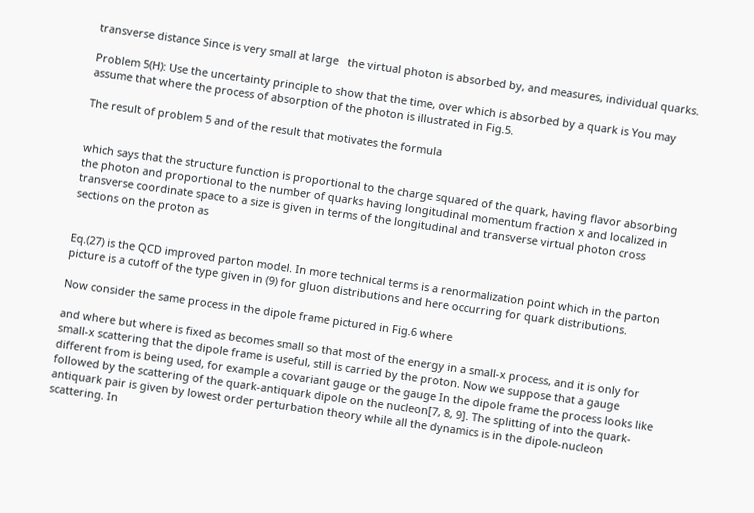transverse distance Since is very small at large   the virtual photon is absorbed by, and measures, individual quarks.

Problem 5(H): Use the uncertainty principle to show that the time, over which is absorbed by a quark is You may assume that where the process of absorption of the photon is illustrated in Fig.5.

The result of problem 5 and of the result that motivates the formula


which says that the structure function is proportional to the charge squared of the quark, having flavor absorbing the photon and proportional to the number of quarks having longitudinal momentum fraction x and localized in transverse coordinate space to a size is given in terms of the longitudinal and transverse virtual photon cross sections on the proton as


Eq.(27) is the QCD improved parton model. In more technical terms is a renormalization point which in the parton picture is a cutoff of the type given in (9) for gluon distributions and here occurring for quark distributions.

Now consider the same process in the dipole frame pictured in Fig.6 where

and where but where is fixed as becomes small so that most of the energy in a small-x process, and it is only for small-x scattering that the dipole frame is useful, still is carried by the proton. Now we suppose that a gauge different from is being used, for example a covariant gauge or the gauge In the dipole frame the process looks like followed by the scattering of the quark-antiquark dipole on the nucleon[7, 8, 9]. The splitting of into the quark-antiquark pair is given by lowest order perturbation theory while all the dynamics is in the dipole-nucleon scattering. In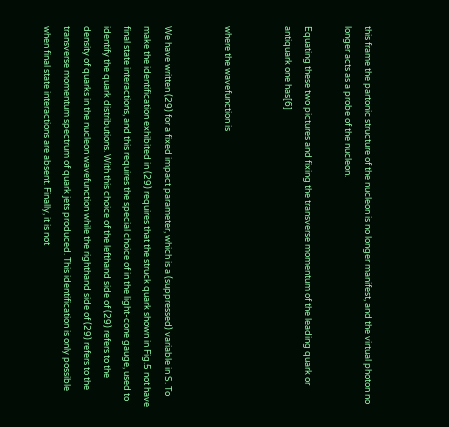this frame the partonic structure of the nucleon is no longer manifest, and the virtual photon no longer acts as a probe of the nucleon.

Equating these two pictures and fixing the transverse momentum of the leading quark or antiquark one has[6]


where the wavefunction is


We have written (29) for a fixed impact parameter, which is a (suppressed) variable in S. To make the identification exhibited in (29) requires that the struck quark shown in Fig.5 not have final state interactions, and this requires the special choice of in the light-cone gauge, used to identify the quark distributions. With this choice of the lefthand side of (29) refers to the density of quarks in the nucleon wavefunction while the righthand side of (29) refers to the transverse momentum spectrum of quark jets produced. This identification is only possible when final state interactions are absent. Finally, it is not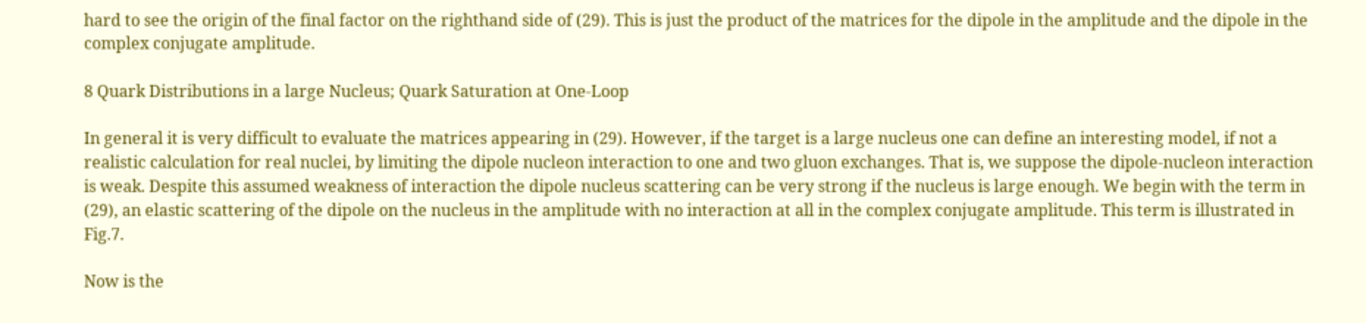hard to see the origin of the final factor on the righthand side of (29). This is just the product of the matrices for the dipole in the amplitude and the dipole in the complex conjugate amplitude.

8 Quark Distributions in a large Nucleus; Quark Saturation at One-Loop

In general it is very difficult to evaluate the matrices appearing in (29). However, if the target is a large nucleus one can define an interesting model, if not a realistic calculation for real nuclei, by limiting the dipole nucleon interaction to one and two gluon exchanges. That is, we suppose the dipole-nucleon interaction is weak. Despite this assumed weakness of interaction the dipole nucleus scattering can be very strong if the nucleus is large enough. We begin with the term in (29), an elastic scattering of the dipole on the nucleus in the amplitude with no interaction at all in the complex conjugate amplitude. This term is illustrated in Fig.7.

Now is the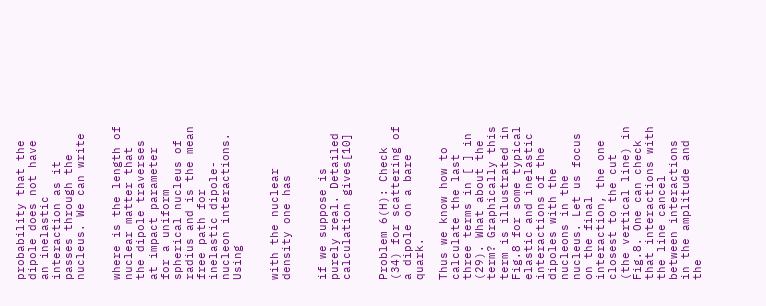probability that the dipole does not have an inelastic interaction as it passes through the nucleus. We can write


where is the length of nuclear matter that the dipole traverses at impact parameter for a uniform spherical nucleus of radius and is the mean free path for inelastic dipole-nucleon interactions. Using


with the nuclear density one has


if we suppose is purely real. Detailed calculation gives[10]


Problem 6(H): Check (34) for scattering of a dipole on a bare quark.

Thus we know how to calculate the last three terms in [ ] in (29). What about the term? Graphically this term is illustrated in Fig.8 for some typical elastic and inelastic interactions of the dipoles with the nucleons in the nucleus. Let us focus on the final interaction, the one closest to the cut (the vertical line) in Fig.8. One can check that interactions with the line cancel between interactions in the amplitude and the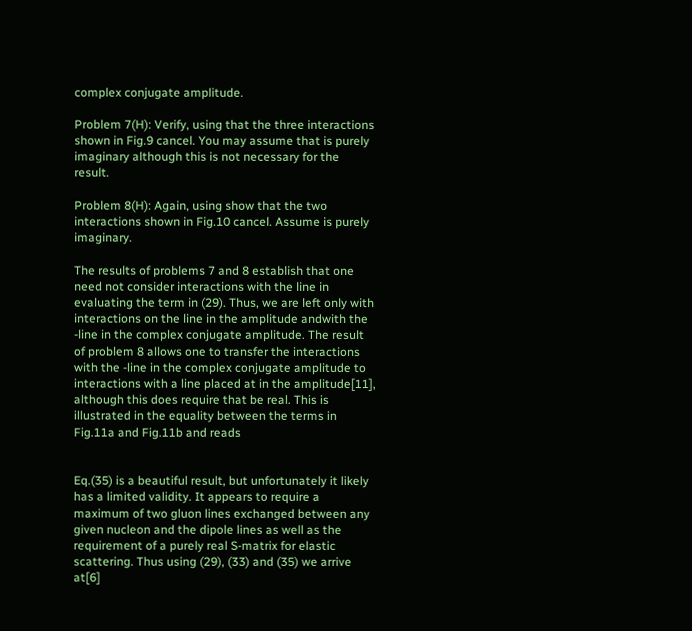complex conjugate amplitude.

Problem 7(H): Verify, using that the three interactions shown in Fig.9 cancel. You may assume that is purely imaginary although this is not necessary for the result.

Problem 8(H): Again, using show that the two interactions shown in Fig.10 cancel. Assume is purely imaginary.

The results of problems 7 and 8 establish that one need not consider interactions with the line in evaluating the term in (29). Thus, we are left only with interactions on the line in the amplitude andwith the -line in the complex conjugate amplitude. The result of problem 8 allows one to transfer the interactions with the -line in the complex conjugate amplitude to interactions with a line placed at in the amplitude[11], although this does require that be real. This is illustrated in the equality between the terms in Fig.11a and Fig.11b and reads


Eq.(35) is a beautiful result, but unfortunately it likely has a limited validity. It appears to require a maximum of two gluon lines exchanged between any given nucleon and the dipole lines as well as the requirement of a purely real S-matrix for elastic scattering. Thus using (29), (33) and (35) we arrive at[6]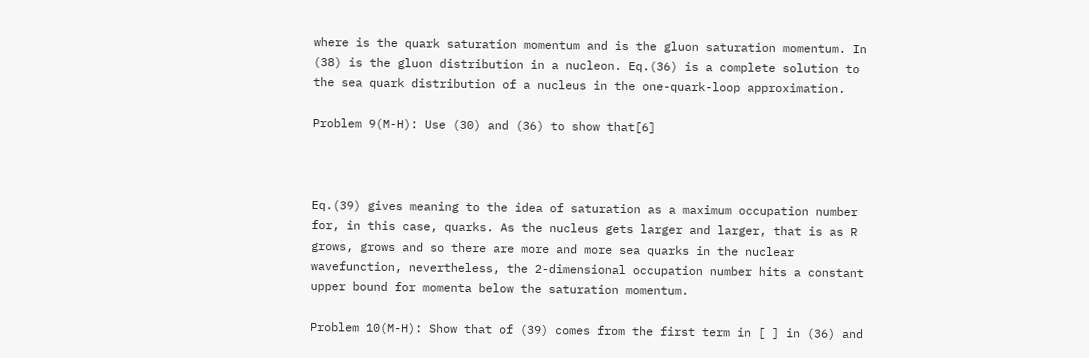where is the quark saturation momentum and is the gluon saturation momentum. In (38) is the gluon distribution in a nucleon. Eq.(36) is a complete solution to the sea quark distribution of a nucleus in the one-quark-loop approximation.

Problem 9(M-H): Use (30) and (36) to show that[6]



Eq.(39) gives meaning to the idea of saturation as a maximum occupation number for, in this case, quarks. As the nucleus gets larger and larger, that is as R grows, grows and so there are more and more sea quarks in the nuclear wavefunction, nevertheless, the 2-dimensional occupation number hits a constant upper bound for momenta below the saturation momentum.

Problem 10(M-H): Show that of (39) comes from the first term in [ ] in (36) and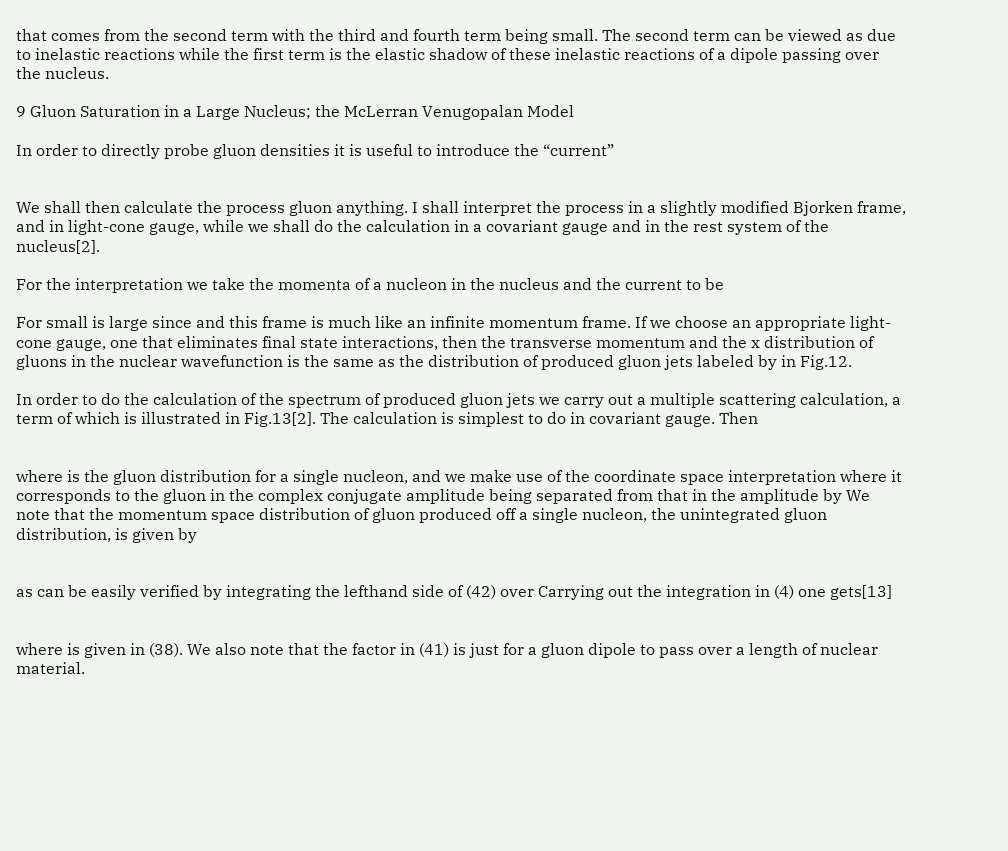that comes from the second term with the third and fourth term being small. The second term can be viewed as due to inelastic reactions while the first term is the elastic shadow of these inelastic reactions of a dipole passing over the nucleus.

9 Gluon Saturation in a Large Nucleus; the McLerran Venugopalan Model

In order to directly probe gluon densities it is useful to introduce the “current”


We shall then calculate the process gluon anything. I shall interpret the process in a slightly modified Bjorken frame, and in light-cone gauge, while we shall do the calculation in a covariant gauge and in the rest system of the nucleus[2].

For the interpretation we take the momenta of a nucleon in the nucleus and the current to be

For small is large since and this frame is much like an infinite momentum frame. If we choose an appropriate light-cone gauge, one that eliminates final state interactions, then the transverse momentum and the x distribution of gluons in the nuclear wavefunction is the same as the distribution of produced gluon jets labeled by in Fig.12.

In order to do the calculation of the spectrum of produced gluon jets we carry out a multiple scattering calculation, a term of which is illustrated in Fig.13[2]. The calculation is simplest to do in covariant gauge. Then


where is the gluon distribution for a single nucleon, and we make use of the coordinate space interpretation where it corresponds to the gluon in the complex conjugate amplitude being separated from that in the amplitude by We note that the momentum space distribution of gluon produced off a single nucleon, the unintegrated gluon distribution, is given by


as can be easily verified by integrating the lefthand side of (42) over Carrying out the integration in (4) one gets[13]


where is given in (38). We also note that the factor in (41) is just for a gluon dipole to pass over a length of nuclear material.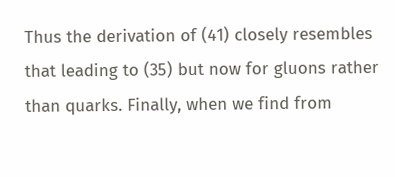Thus the derivation of (41) closely resembles that leading to (35) but now for gluons rather than quarks. Finally, when we find from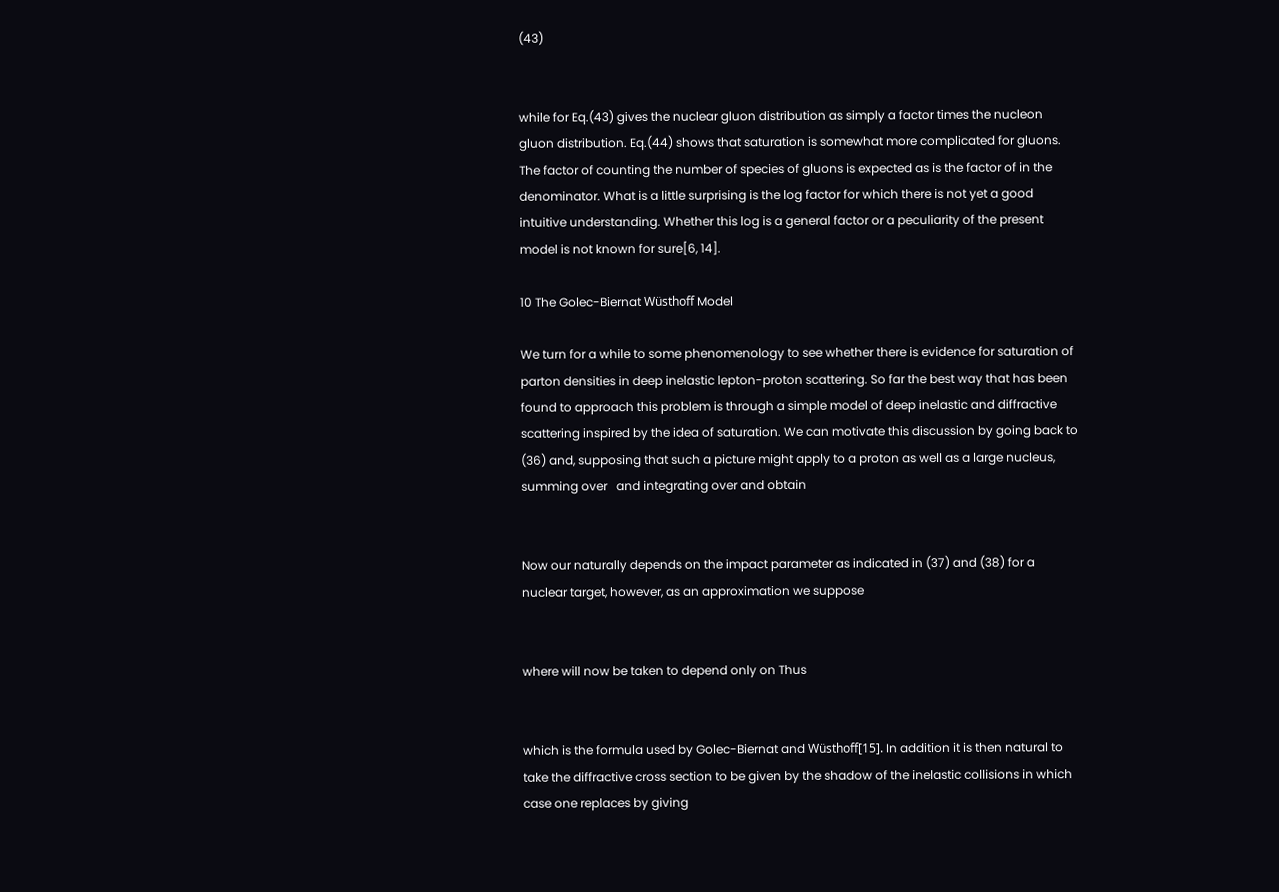(43)


while for Eq.(43) gives the nuclear gluon distribution as simply a factor times the nucleon gluon distribution. Eq.(44) shows that saturation is somewhat more complicated for gluons. The factor of counting the number of species of gluons is expected as is the factor of in the denominator. What is a little surprising is the log factor for which there is not yet a good intuitive understanding. Whether this log is a general factor or a peculiarity of the present model is not known for sure[6, 14].

10 The Golec-Biernat Wüsthoff Model

We turn for a while to some phenomenology to see whether there is evidence for saturation of parton densities in deep inelastic lepton-proton scattering. So far the best way that has been found to approach this problem is through a simple model of deep inelastic and diffractive scattering inspired by the idea of saturation. We can motivate this discussion by going back to (36) and, supposing that such a picture might apply to a proton as well as a large nucleus, summing over   and integrating over and obtain


Now our naturally depends on the impact parameter as indicated in (37) and (38) for a nuclear target, however, as an approximation we suppose


where will now be taken to depend only on Thus


which is the formula used by Golec-Biernat and Wüsthoff[15]. In addition it is then natural to take the diffractive cross section to be given by the shadow of the inelastic collisions in which case one replaces by giving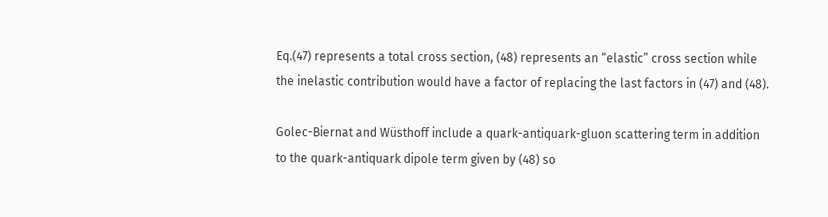Eq.(47) represents a total cross section, (48) represents an “elastic” cross section while the inelastic contribution would have a factor of replacing the last factors in (47) and (48).

Golec-Biernat and Wüsthoff include a quark-antiquark-gluon scattering term in addition to the quark-antiquark dipole term given by (48) so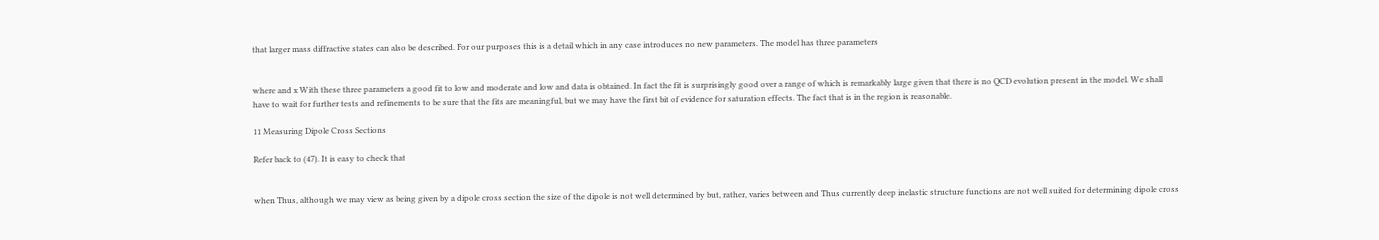that larger mass diffractive states can also be described. For our purposes this is a detail which in any case introduces no new parameters. The model has three parameters


where and x With these three parameters a good fit to low and moderate and low and data is obtained. In fact the fit is surprisingly good over a range of which is remarkably large given that there is no QCD evolution present in the model. We shall have to wait for further tests and refinements to be sure that the fits are meaningful, but we may have the first bit of evidence for saturation effects. The fact that is in the region is reasonable.

11 Measuring Dipole Cross Sections

Refer back to (47). It is easy to check that


when Thus, although we may view as being given by a dipole cross section the size of the dipole is not well determined by but, rather, varies between and Thus currently deep inelastic structure functions are not well suited for determining dipole cross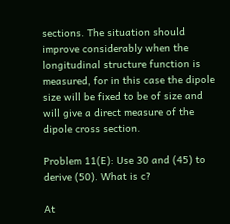sections. The situation should improve considerably when the longitudinal structure function is measured, for in this case the dipole size will be fixed to be of size and will give a direct measure of the dipole cross section.

Problem 11(E): Use 30 and (45) to derive (50). What is c?

At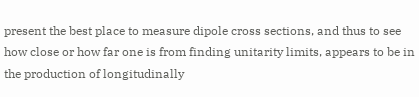present the best place to measure dipole cross sections, and thus to see how close or how far one is from finding unitarity limits, appears to be in the production of longitudinally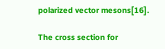polarized vector mesons[16].

The cross section for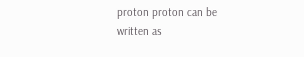proton proton can be written as